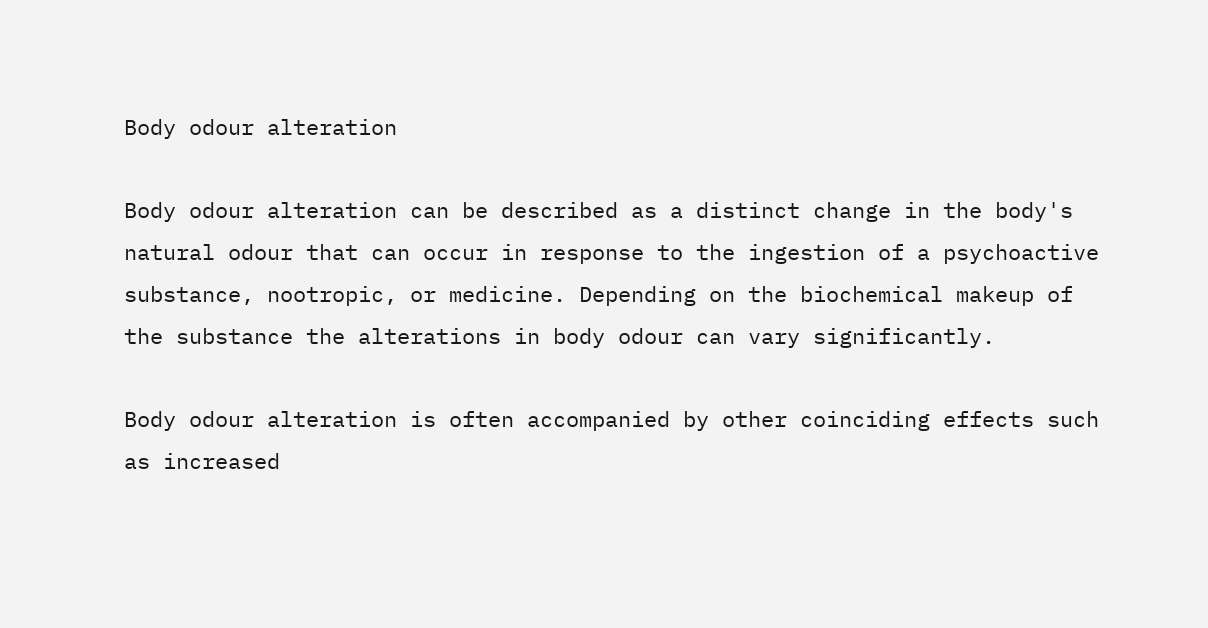Body odour alteration

Body odour alteration can be described as a distinct change in the body's natural odour that can occur in response to the ingestion of a psychoactive substance, nootropic, or medicine. Depending on the biochemical makeup of the substance the alterations in body odour can vary significantly.

Body odour alteration is often accompanied by other coinciding effects such as increased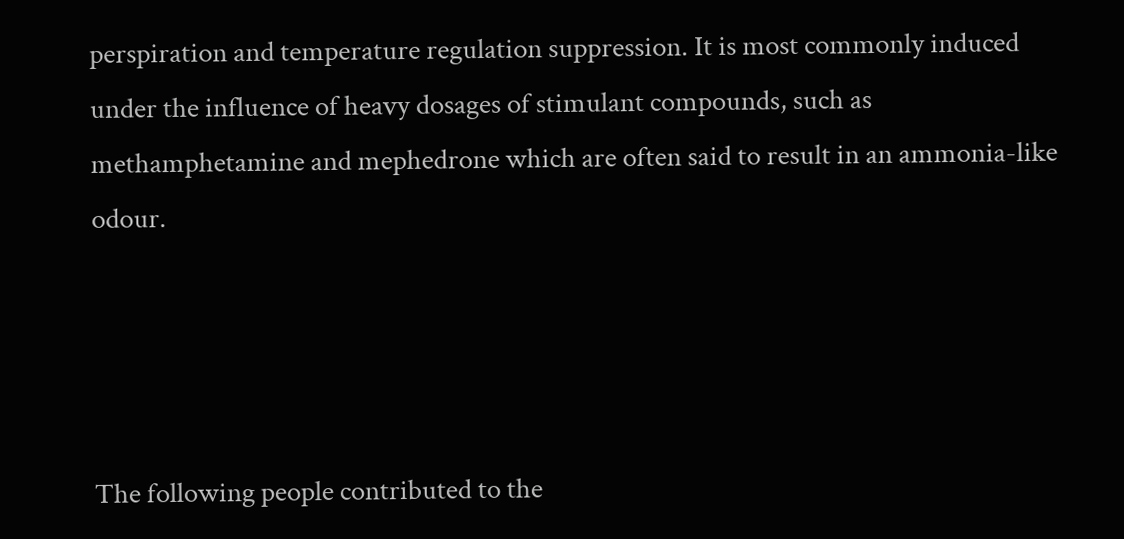perspiration and temperature regulation suppression. It is most commonly induced under the influence of heavy dosages of stimulant compounds, such as methamphetamine and mephedrone which are often said to result in an ammonia-like odour.




The following people contributed to the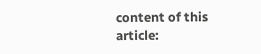content of this article: